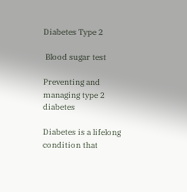Diabetes Type 2

 Blood sugar test

Preventing and managing type 2 diabetes

Diabetes is a lifelong condition that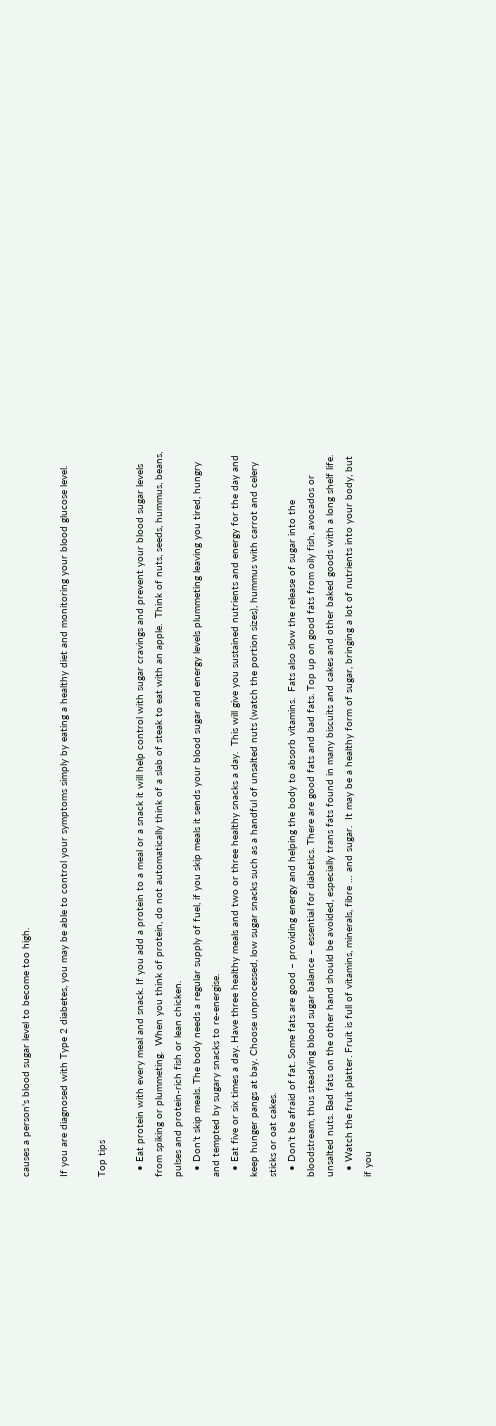causes a person's blood sugar level to become too high.

If you are diagnosed with Type 2 diabetes, you may be able to control your symptoms simply by eating a healthy diet and monitoring your blood glucose level.

Top tips

  • Eat protein with every meal and snack. If you add a protein to a meal or a snack it will help control with sugar cravings and prevent your blood sugar levels from spiking or plummeting.  When you think of protein, do not automatically think of a slab of steak to eat with an apple.  Think of nuts, seeds, hummus, beans, pulses and protein-rich fish or lean chicken.
  • Don’t skip meals. The body needs a regular supply of fuel, if you skip meals it sends your blood sugar and energy levels plummeting leaving you tired, hungry and tempted by sugary snacks to re-energise.
  • Eat five or six times a day. Have three healthy meals and two or three healthy snacks a day.  This will give you sustained nutrients and energy for the day and keep hunger pangs at bay. Choose unprocessed, low sugar snacks such as a handful of unsalted nuts (watch the portion sizes), hummus with carrot and celery sticks or oat cakes.
  • Don’t be afraid of fat. Some fats are good – providing energy and helping the body to absorb vitamins.  Fats also slow the release of sugar into the bloodstream, thus steadying blood sugar balance – essential for diabetics. There are good fats and bad fats. Top up on good fats from oily fish, avocados or unsalted nuts. Bad fats on the other hand should be avoided, especially trans fats found in many biscuits and cakes and other baked goods with a long shelf life.
  • Watch the fruit platter. Fruit is full of vitamins, minerals, fibre … and sugar.  It may be a healthy form of sugar, bringing a lot of nutrients into your body, but if you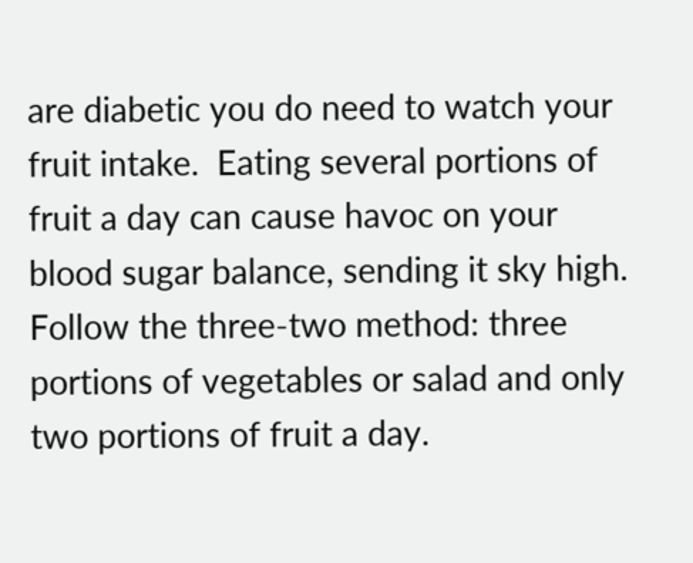are diabetic you do need to watch your fruit intake.  Eating several portions of fruit a day can cause havoc on your blood sugar balance, sending it sky high. Follow the three-two method: three portions of vegetables or salad and only two portions of fruit a day.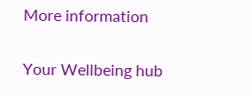More information

Your Wellbeing hub